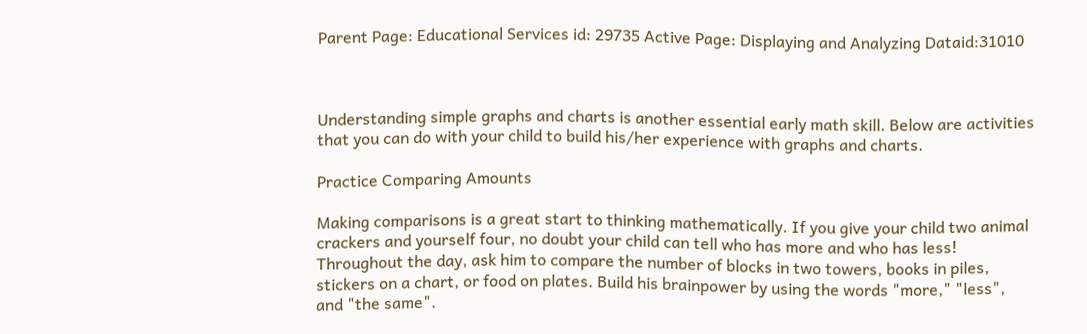Parent Page: Educational Services id: 29735 Active Page: Displaying and Analyzing Dataid:31010



Understanding simple graphs and charts is another essential early math skill. Below are activities that you can do with your child to build his/her experience with graphs and charts.

Practice Comparing Amounts

Making comparisons is a great start to thinking mathematically. If you give your child two animal crackers and yourself four, no doubt your child can tell who has more and who has less! Throughout the day, ask him to compare the number of blocks in two towers, books in piles, stickers on a chart, or food on plates. Build his brainpower by using the words "more," "less", and "the same".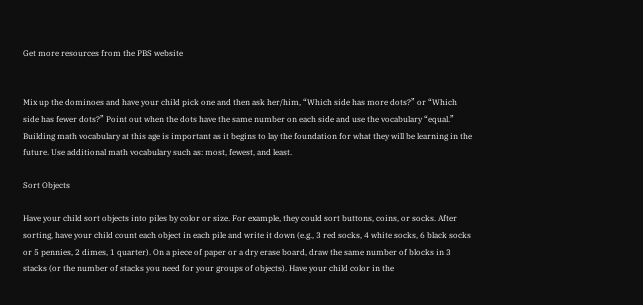Get more resources from the PBS website


Mix up the dominoes and have your child pick one and then ask her/him, “Which side has more dots?” or “Which side has fewer dots?” Point out when the dots have the same number on each side and use the vocabulary “equal.” Building math vocabulary at this age is important as it begins to lay the foundation for what they will be learning in the future. Use additional math vocabulary such as: most, fewest, and least.

Sort Objects

Have your child sort objects into piles by color or size. For example, they could sort buttons, coins, or socks. After sorting, have your child count each object in each pile and write it down (e.g., 3 red socks, 4 white socks, 6 black socks or 5 pennies, 2 dimes, 1 quarter). On a piece of paper or a dry erase board, draw the same number of blocks in 3 stacks (or the number of stacks you need for your groups of objects). Have your child color in the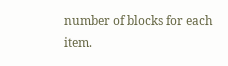number of blocks for each item.